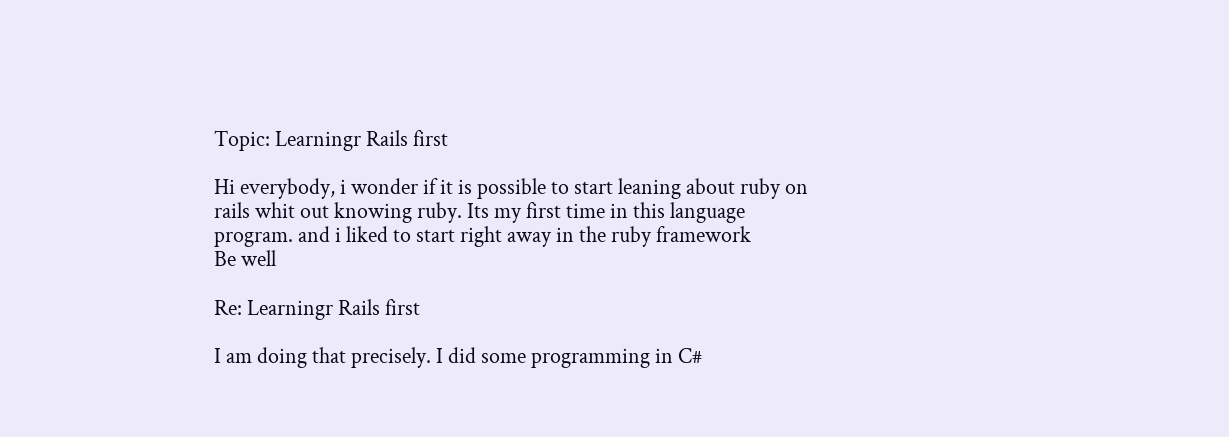Topic: Learningr Rails first

Hi everybody, i wonder if it is possible to start leaning about ruby on rails whit out knowing ruby. Its my first time in this language program. and i liked to start right away in the ruby framework
Be well

Re: Learningr Rails first

I am doing that precisely. I did some programming in C#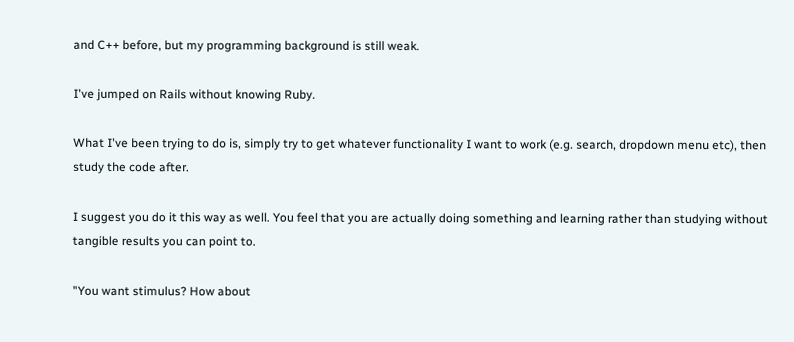and C++ before, but my programming background is still weak.

I've jumped on Rails without knowing Ruby.

What I've been trying to do is, simply try to get whatever functionality I want to work (e.g. search, dropdown menu etc), then study the code after.

I suggest you do it this way as well. You feel that you are actually doing something and learning rather than studying without tangible results you can point to.

"You want stimulus? How about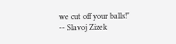we cut off your balls!" -- Slavoj Zizek